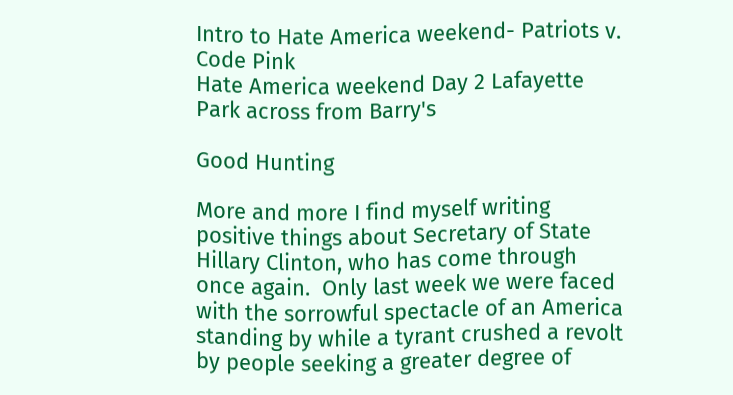Intro to Hate America weekend- Patriots v. Code Pink
Hate America weekend Day 2 Lafayette Park across from Barry's

Good Hunting

More and more I find myself writing positive things about Secretary of State Hillary Clinton, who has come through once again.  Only last week we were faced with the sorrowful spectacle of an America standing by while a tyrant crushed a revolt by people seeking a greater degree of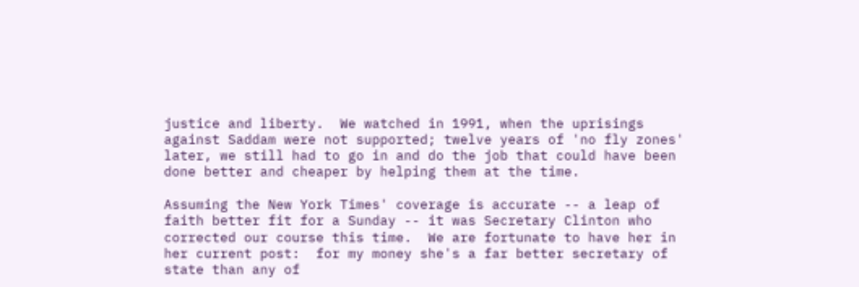justice and liberty.  We watched in 1991, when the uprisings against Saddam were not supported; twelve years of 'no fly zones' later, we still had to go in and do the job that could have been done better and cheaper by helping them at the time.

Assuming the New York Times' coverage is accurate -- a leap of faith better fit for a Sunday -- it was Secretary Clinton who corrected our course this time.  We are fortunate to have her in her current post:  for my money she's a far better secretary of state than any of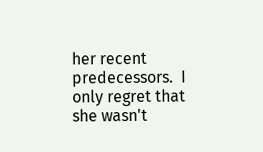her recent predecessors.  I only regret that she wasn't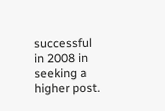successful in 2008 in seeking a higher post.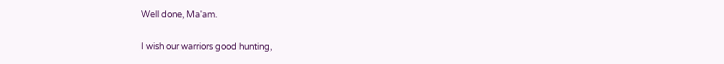Well done, Ma'am.

I wish our warriors good hunting,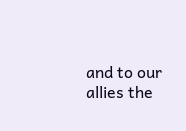and to our allies the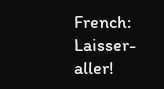French:  Laisser-aller!